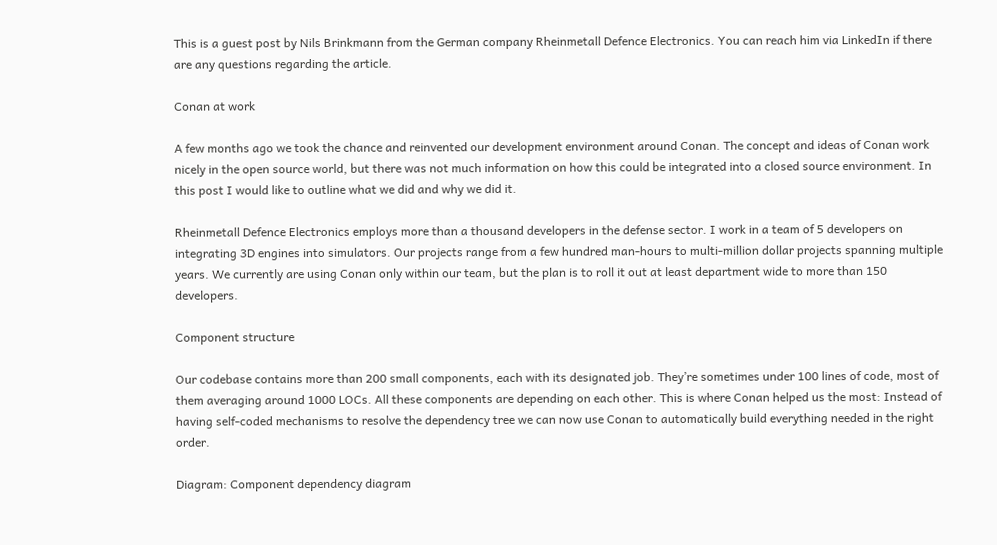This is a guest post by Nils Brinkmann from the German company Rheinmetall Defence Electronics. You can reach him via LinkedIn if there are any questions regarding the article.

Conan at work

A few months ago we took the chance and reinvented our development environment around Conan. The concept and ideas of Conan work nicely in the open source world, but there was not much information on how this could be integrated into a closed source environment. In this post I would like to outline what we did and why we did it.

Rheinmetall Defence Electronics employs more than a thousand developers in the defense sector. I work in a team of 5 developers on integrating 3D engines into simulators. Our projects range from a few hundred man-hours to multi-million dollar projects spanning multiple years. We currently are using Conan only within our team, but the plan is to roll it out at least department wide to more than 150 developers.

Component structure

Our codebase contains more than 200 small components, each with its designated job. They’re sometimes under 100 lines of code, most of them averaging around 1000 LOCs. All these components are depending on each other. This is where Conan helped us the most: Instead of having self-coded mechanisms to resolve the dependency tree we can now use Conan to automatically build everything needed in the right order.

Diagram: Component dependency diagram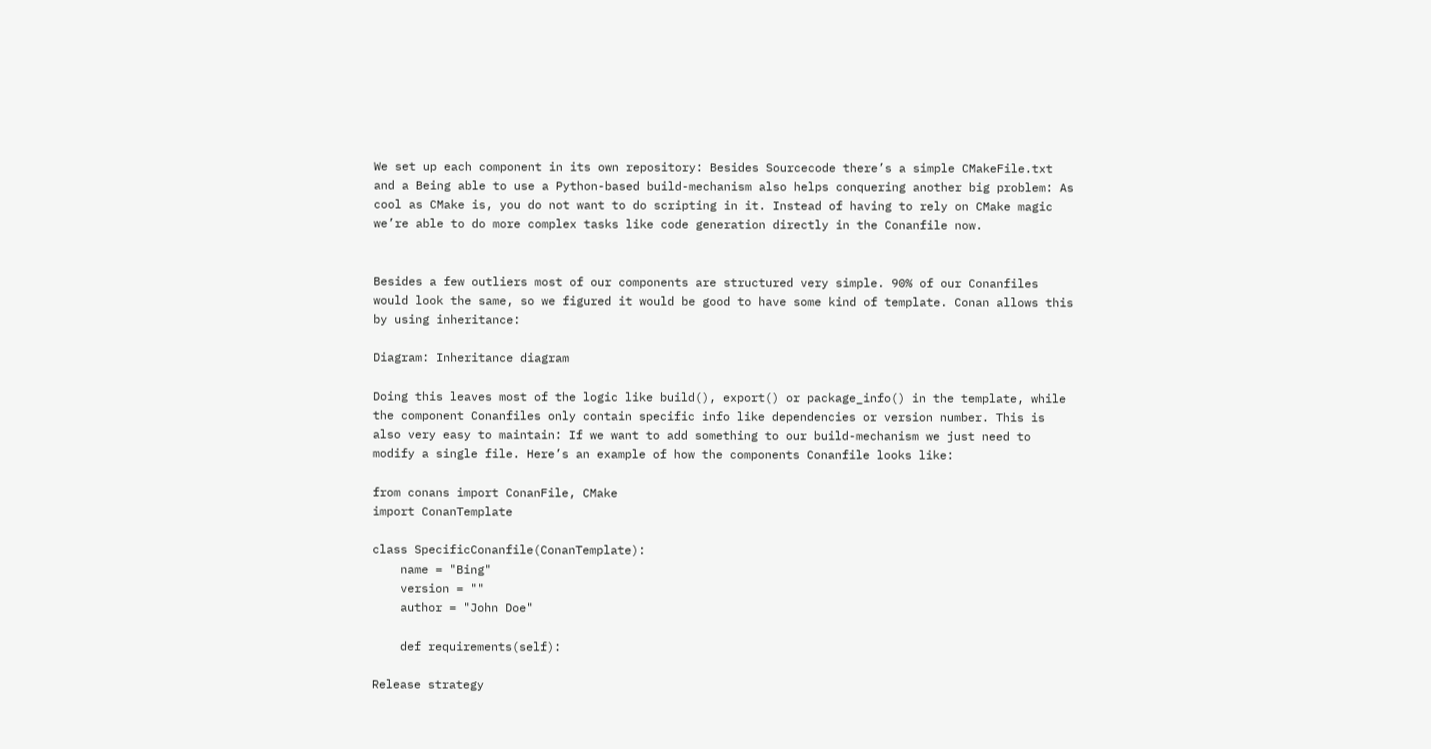We set up each component in its own repository: Besides Sourcecode there’s a simple CMakeFile.txt and a Being able to use a Python-based build-mechanism also helps conquering another big problem: As cool as CMake is, you do not want to do scripting in it. Instead of having to rely on CMake magic we’re able to do more complex tasks like code generation directly in the Conanfile now.


Besides a few outliers most of our components are structured very simple. 90% of our Conanfiles would look the same, so we figured it would be good to have some kind of template. Conan allows this by using inheritance:

Diagram: Inheritance diagram

Doing this leaves most of the logic like build(), export() or package_info() in the template, while the component Conanfiles only contain specific info like dependencies or version number. This is also very easy to maintain: If we want to add something to our build-mechanism we just need to modify a single file. Here’s an example of how the components Conanfile looks like:

from conans import ConanFile, CMake
import ConanTemplate

class SpecificConanfile(ConanTemplate):
    name = "Bing"
    version = ""
    author = "John Doe"

    def requirements(self):

Release strategy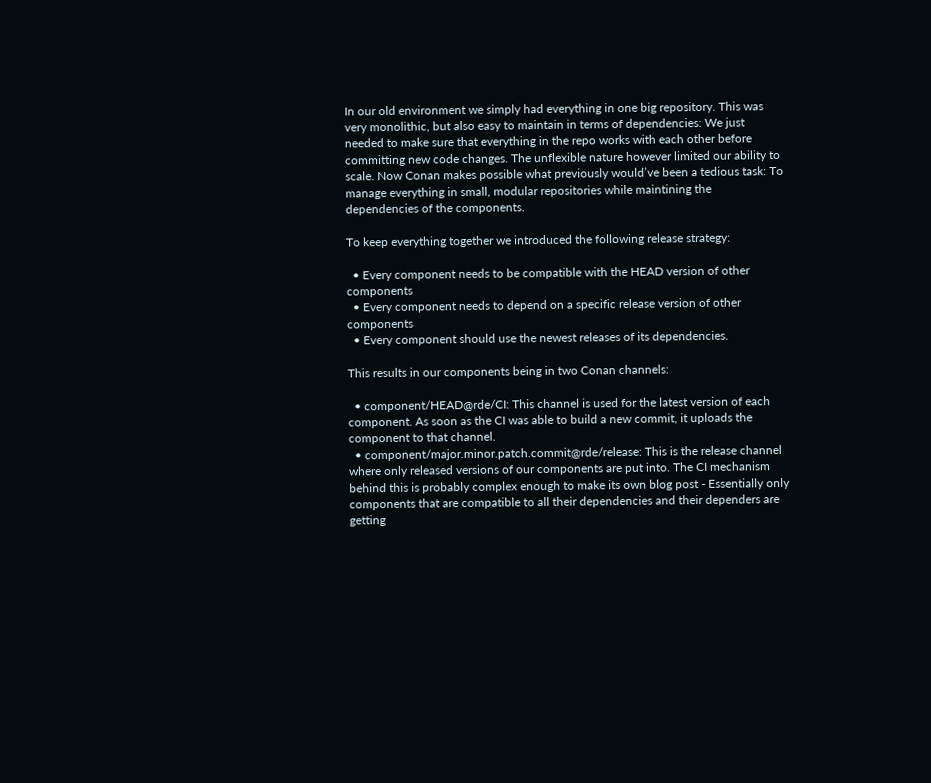In our old environment we simply had everything in one big repository. This was very monolithic, but also easy to maintain in terms of dependencies: We just needed to make sure that everything in the repo works with each other before committing new code changes. The unflexible nature however limited our ability to scale. Now Conan makes possible what previously would’ve been a tedious task: To manage everything in small, modular repositories while maintining the dependencies of the components.

To keep everything together we introduced the following release strategy:

  • Every component needs to be compatible with the HEAD version of other components
  • Every component needs to depend on a specific release version of other components
  • Every component should use the newest releases of its dependencies.

This results in our components being in two Conan channels:

  • component/HEAD@rde/CI: This channel is used for the latest version of each component. As soon as the CI was able to build a new commit, it uploads the component to that channel.
  • component/major.minor.patch.commit@rde/release: This is the release channel where only released versions of our components are put into. The CI mechanism behind this is probably complex enough to make its own blog post - Essentially only components that are compatible to all their dependencies and their dependers are getting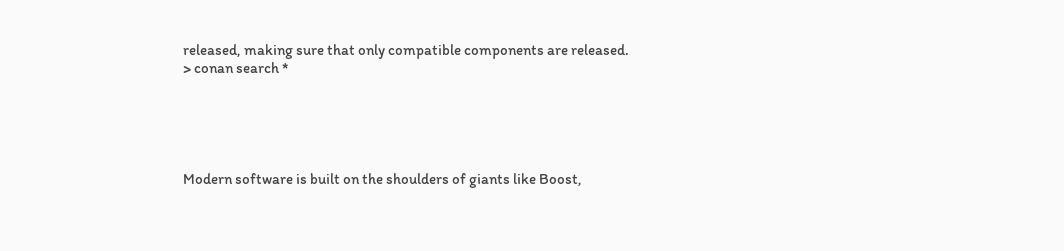released, making sure that only compatible components are released.
> conan search *





Modern software is built on the shoulders of giants like Boost,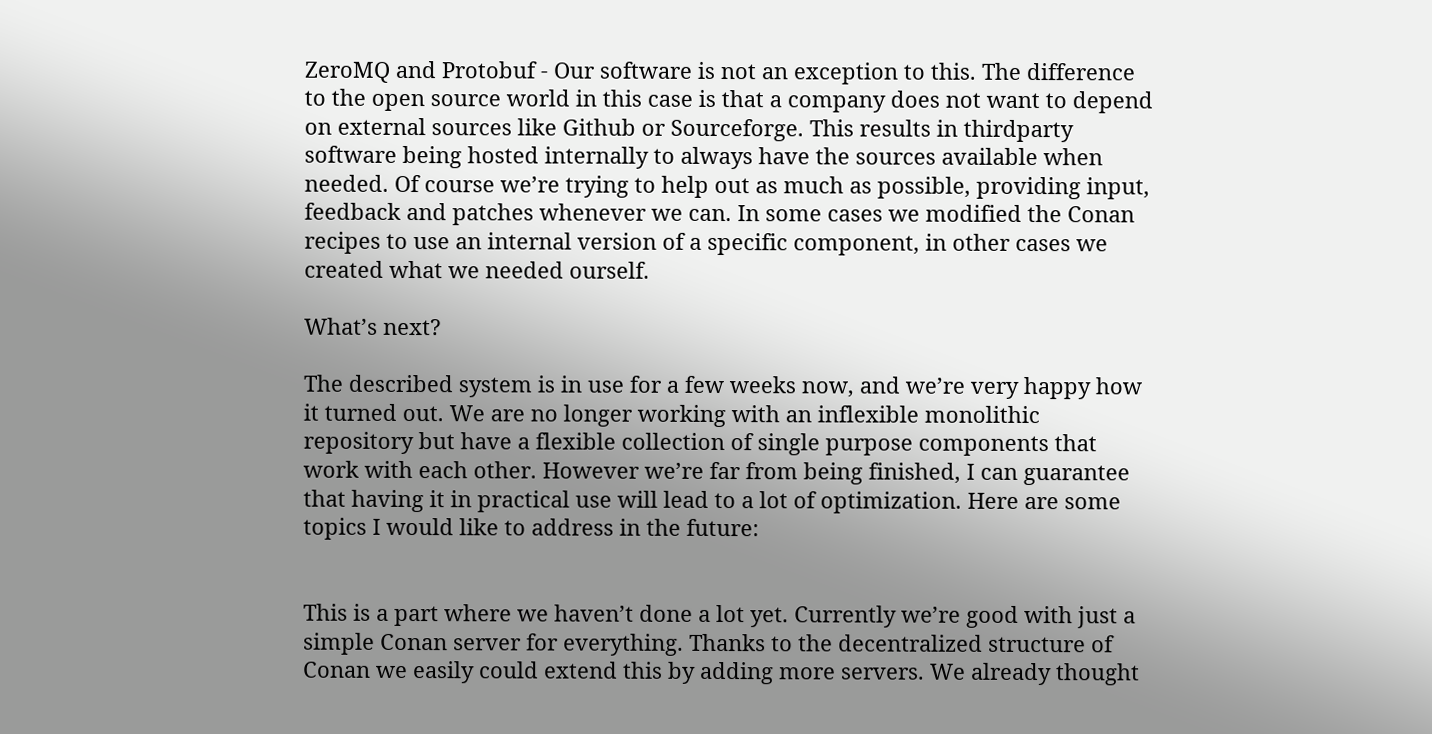ZeroMQ and Protobuf - Our software is not an exception to this. The difference to the open source world in this case is that a company does not want to depend on external sources like Github or Sourceforge. This results in thirdparty software being hosted internally to always have the sources available when needed. Of course we’re trying to help out as much as possible, providing input, feedback and patches whenever we can. In some cases we modified the Conan recipes to use an internal version of a specific component, in other cases we created what we needed ourself.

What’s next?

The described system is in use for a few weeks now, and we’re very happy how it turned out. We are no longer working with an inflexible monolithic repository but have a flexible collection of single purpose components that work with each other. However we’re far from being finished, I can guarantee that having it in practical use will lead to a lot of optimization. Here are some topics I would like to address in the future:


This is a part where we haven’t done a lot yet. Currently we’re good with just a simple Conan server for everything. Thanks to the decentralized structure of Conan we easily could extend this by adding more servers. We already thought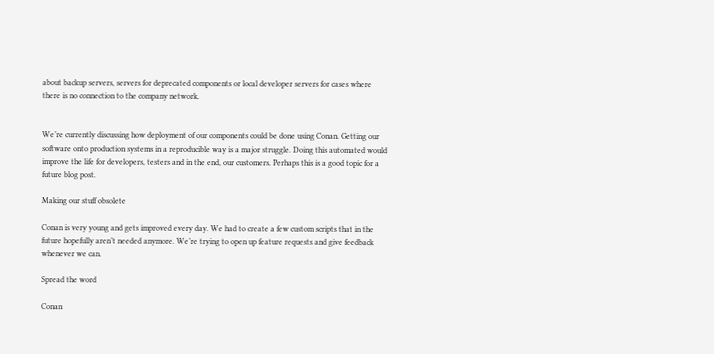about backup servers, servers for deprecated components or local developer servers for cases where there is no connection to the company network.


We’re currently discussing how deployment of our components could be done using Conan. Getting our software onto production systems in a reproducible way is a major struggle. Doing this automated would improve the life for developers, testers and in the end, our customers. Perhaps this is a good topic for a future blog post.

Making our stuff obsolete

Conan is very young and gets improved every day. We had to create a few custom scripts that in the future hopefully aren’t needed anymore. We’re trying to open up feature requests and give feedback whenever we can.

Spread the word

Conan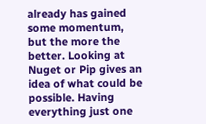already has gained some momentum, but the more the better. Looking at Nuget or Pip gives an idea of what could be possible. Having everything just one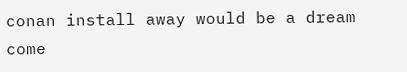conan install away would be a dream come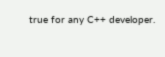true for any C++ developer.